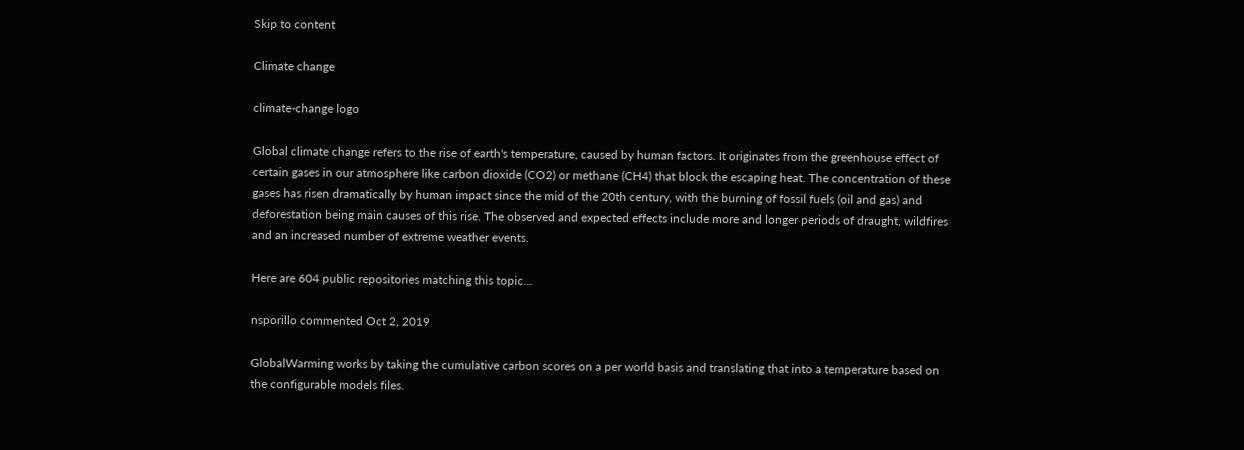Skip to content

Climate change

climate-change logo

Global climate change refers to the rise of earth's temperature, caused by human factors. It originates from the greenhouse effect of certain gases in our atmosphere like carbon dioxide (CO2) or methane (CH4) that block the escaping heat. The concentration of these gases has risen dramatically by human impact since the mid of the 20th century, with the burning of fossil fuels (oil and gas) and deforestation being main causes of this rise. The observed and expected effects include more and longer periods of draught, wildfires and an increased number of extreme weather events.

Here are 604 public repositories matching this topic...

nsporillo commented Oct 2, 2019

GlobalWarming works by taking the cumulative carbon scores on a per world basis and translating that into a temperature based on the configurable models files.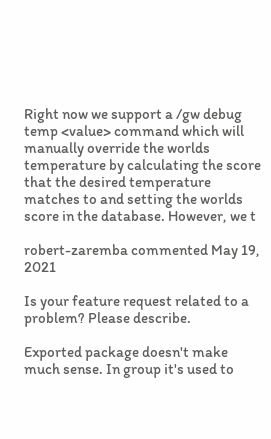Right now we support a /gw debug temp <value> command which will manually override the worlds temperature by calculating the score that the desired temperature matches to and setting the worlds score in the database. However, we t

robert-zaremba commented May 19, 2021

Is your feature request related to a problem? Please describe.

Exported package doesn't make much sense. In group it's used to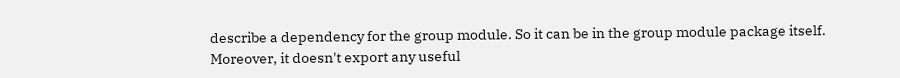describe a dependency for the group module. So it can be in the group module package itself.
Moreover, it doesn't export any useful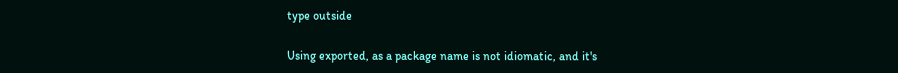type outside

Using exported, as a package name is not idiomatic, and it's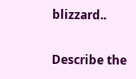blizzard..

Describe the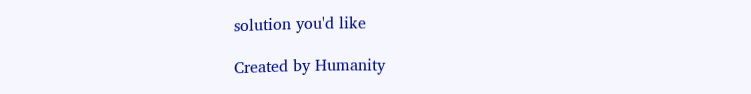solution you'd like

Created by Humanity